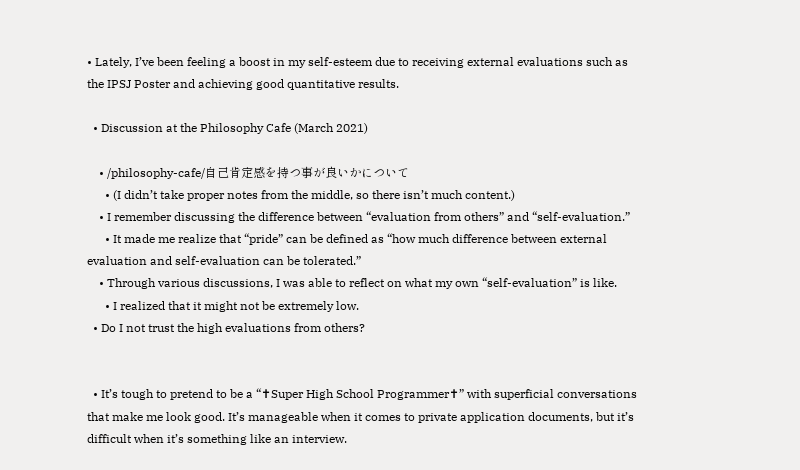• Lately, I’ve been feeling a boost in my self-esteem due to receiving external evaluations such as the IPSJ Poster and achieving good quantitative results.

  • Discussion at the Philosophy Cafe (March 2021)

    • /philosophy-cafe/自己肯定感を持つ事が良いかについて
      • (I didn’t take proper notes from the middle, so there isn’t much content.)
    • I remember discussing the difference between “evaluation from others” and “self-evaluation.”
      • It made me realize that “pride” can be defined as “how much difference between external evaluation and self-evaluation can be tolerated.”
    • Through various discussions, I was able to reflect on what my own “self-evaluation” is like.
      • I realized that it might not be extremely low.
  • Do I not trust the high evaluations from others?


  • It’s tough to pretend to be a “✝Super High School Programmer✝” with superficial conversations that make me look good. It’s manageable when it comes to private application documents, but it’s difficult when it’s something like an interview.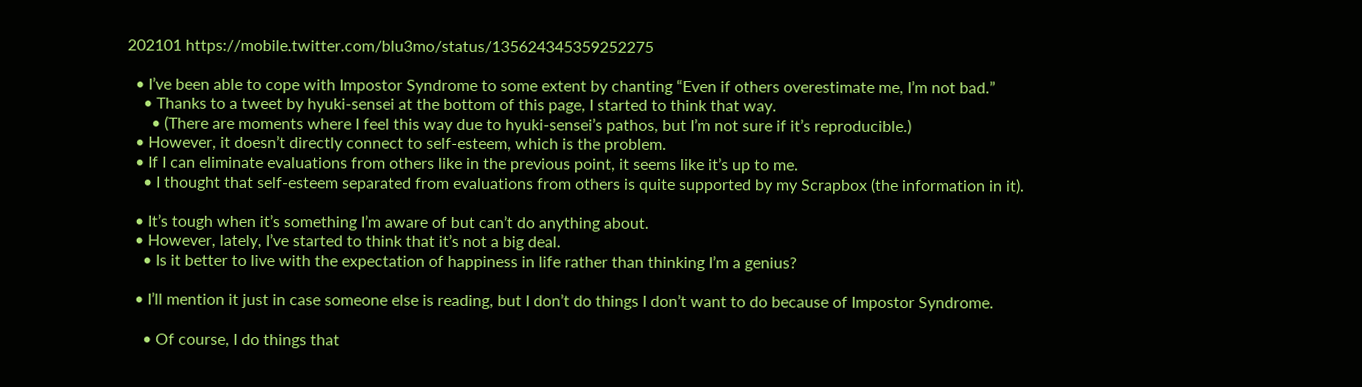202101 https://mobile.twitter.com/blu3mo/status/135624345359252275

  • I’ve been able to cope with Impostor Syndrome to some extent by chanting “Even if others overestimate me, I’m not bad.”
    • Thanks to a tweet by hyuki-sensei at the bottom of this page, I started to think that way.
      • (There are moments where I feel this way due to hyuki-sensei’s pathos, but I’m not sure if it’s reproducible.)
  • However, it doesn’t directly connect to self-esteem, which is the problem.
  • If I can eliminate evaluations from others like in the previous point, it seems like it’s up to me.
    • I thought that self-esteem separated from evaluations from others is quite supported by my Scrapbox (the information in it).

  • It’s tough when it’s something I’m aware of but can’t do anything about.
  • However, lately, I’ve started to think that it’s not a big deal.
    • Is it better to live with the expectation of happiness in life rather than thinking I’m a genius?

  • I’ll mention it just in case someone else is reading, but I don’t do things I don’t want to do because of Impostor Syndrome.

    • Of course, I do things that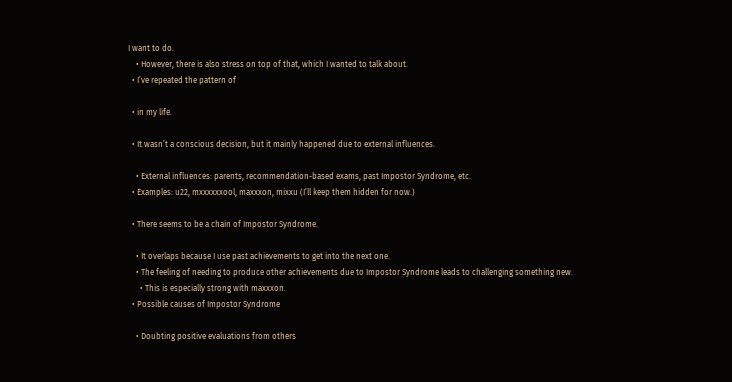I want to do.
    • However, there is also stress on top of that, which I wanted to talk about.
  • I’ve repeated the pattern of

  • in my life.

  • It wasn’t a conscious decision, but it mainly happened due to external influences.

    • External influences: parents, recommendation-based exams, past Impostor Syndrome, etc.
  • Examples: u22, mxxxxxxool, maxxxon, mixxu (I’ll keep them hidden for now.)

  • There seems to be a chain of Impostor Syndrome.

    • It overlaps because I use past achievements to get into the next one.
    • The feeling of needing to produce other achievements due to Impostor Syndrome leads to challenging something new.
      • This is especially strong with maxxxon.
  • Possible causes of Impostor Syndrome

    • Doubting positive evaluations from others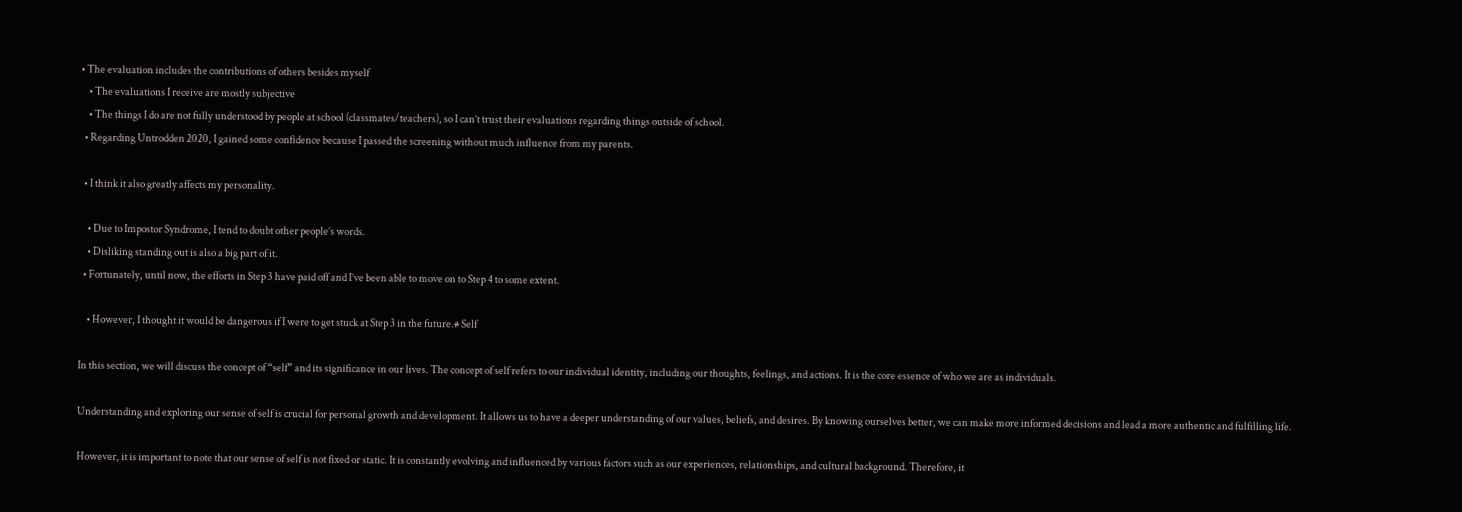• The evaluation includes the contributions of others besides myself
    • The evaluations I receive are mostly subjective
    • The things I do are not fully understood by people at school (classmates/teachers), so I can’t trust their evaluations regarding things outside of school.
  • Regarding Untrodden 2020, I gained some confidence because I passed the screening without much influence from my parents.

  • I think it also greatly affects my personality.

    • Due to Impostor Syndrome, I tend to doubt other people’s words.
    • Disliking standing out is also a big part of it.
  • Fortunately, until now, the efforts in Step 3 have paid off and I’ve been able to move on to Step 4 to some extent.

    • However, I thought it would be dangerous if I were to get stuck at Step 3 in the future.# Self

In this section, we will discuss the concept of “self” and its significance in our lives. The concept of self refers to our individual identity, including our thoughts, feelings, and actions. It is the core essence of who we are as individuals.

Understanding and exploring our sense of self is crucial for personal growth and development. It allows us to have a deeper understanding of our values, beliefs, and desires. By knowing ourselves better, we can make more informed decisions and lead a more authentic and fulfilling life.

However, it is important to note that our sense of self is not fixed or static. It is constantly evolving and influenced by various factors such as our experiences, relationships, and cultural background. Therefore, it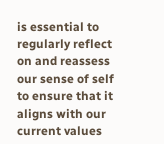is essential to regularly reflect on and reassess our sense of self to ensure that it aligns with our current values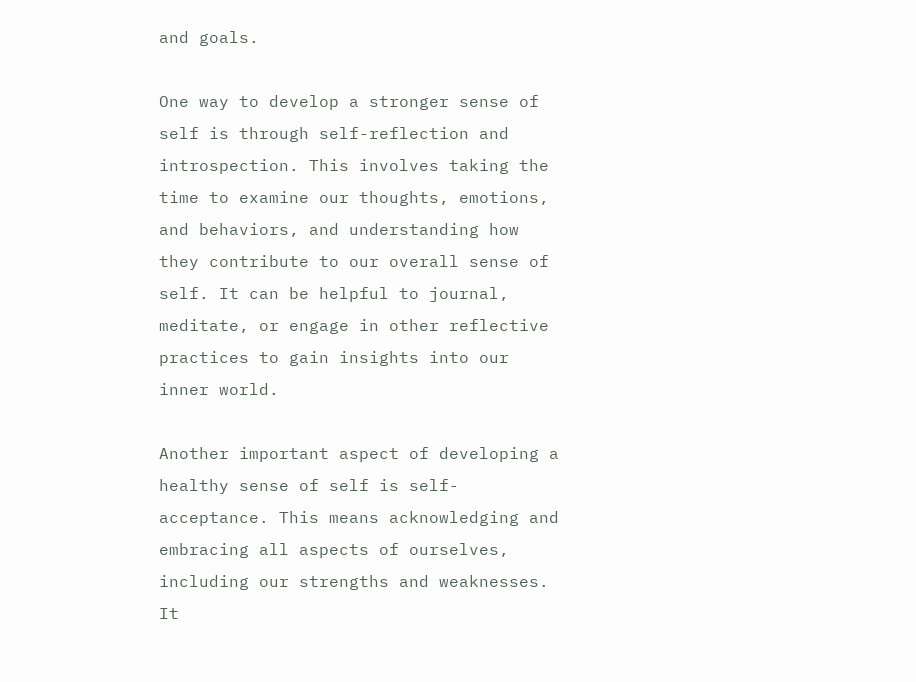and goals.

One way to develop a stronger sense of self is through self-reflection and introspection. This involves taking the time to examine our thoughts, emotions, and behaviors, and understanding how they contribute to our overall sense of self. It can be helpful to journal, meditate, or engage in other reflective practices to gain insights into our inner world.

Another important aspect of developing a healthy sense of self is self-acceptance. This means acknowledging and embracing all aspects of ourselves, including our strengths and weaknesses. It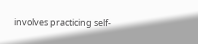involves practicing self-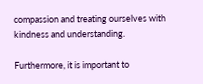compassion and treating ourselves with kindness and understanding.

Furthermore, it is important to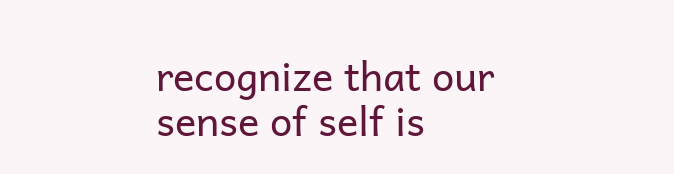recognize that our sense of self is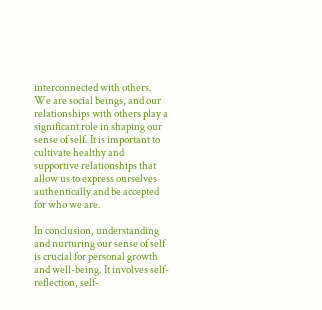interconnected with others. We are social beings, and our relationships with others play a significant role in shaping our sense of self. It is important to cultivate healthy and supportive relationships that allow us to express ourselves authentically and be accepted for who we are.

In conclusion, understanding and nurturing our sense of self is crucial for personal growth and well-being. It involves self-reflection, self-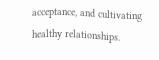acceptance, and cultivating healthy relationships.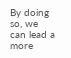By doing so, we can lead a more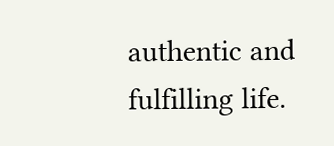authentic and fulfilling life.